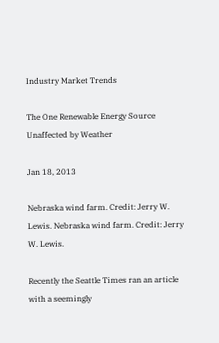Industry Market Trends

The One Renewable Energy Source Unaffected by Weather

Jan 18, 2013

Nebraska wind farm. Credit: Jerry W. Lewis. Nebraska wind farm. Credit: Jerry W. Lewis.

Recently the Seattle Times ran an article with a seemingly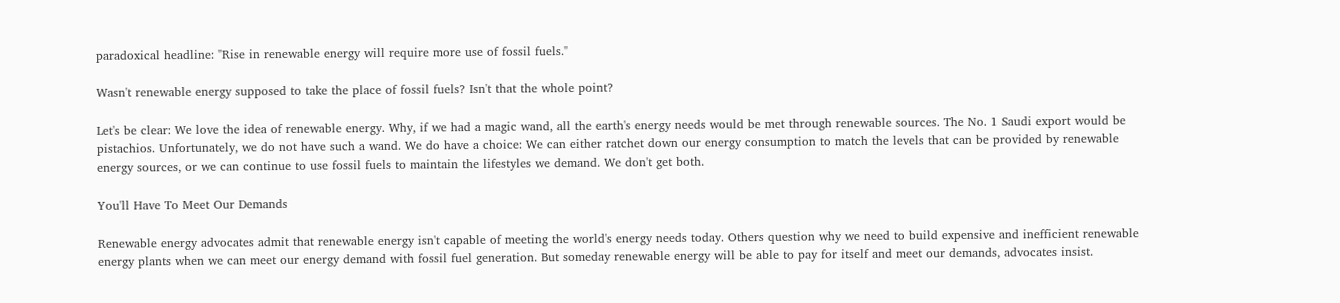paradoxical headline: "Rise in renewable energy will require more use of fossil fuels."

Wasn't renewable energy supposed to take the place of fossil fuels? Isn't that the whole point?

Let's be clear: We love the idea of renewable energy. Why, if we had a magic wand, all the earth's energy needs would be met through renewable sources. The No. 1 Saudi export would be pistachios. Unfortunately, we do not have such a wand. We do have a choice: We can either ratchet down our energy consumption to match the levels that can be provided by renewable energy sources, or we can continue to use fossil fuels to maintain the lifestyles we demand. We don't get both.

You'll Have To Meet Our Demands

Renewable energy advocates admit that renewable energy isn't capable of meeting the world's energy needs today. Others question why we need to build expensive and inefficient renewable energy plants when we can meet our energy demand with fossil fuel generation. But someday renewable energy will be able to pay for itself and meet our demands, advocates insist.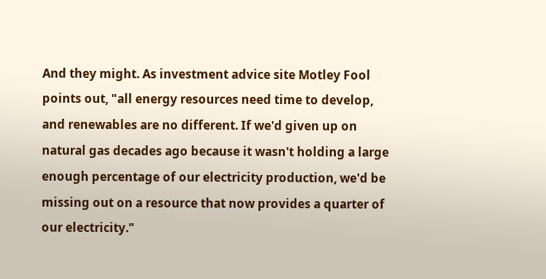And they might. As investment advice site Motley Fool points out, "all energy resources need time to develop, and renewables are no different. If we'd given up on natural gas decades ago because it wasn't holding a large enough percentage of our electricity production, we'd be missing out on a resource that now provides a quarter of our electricity."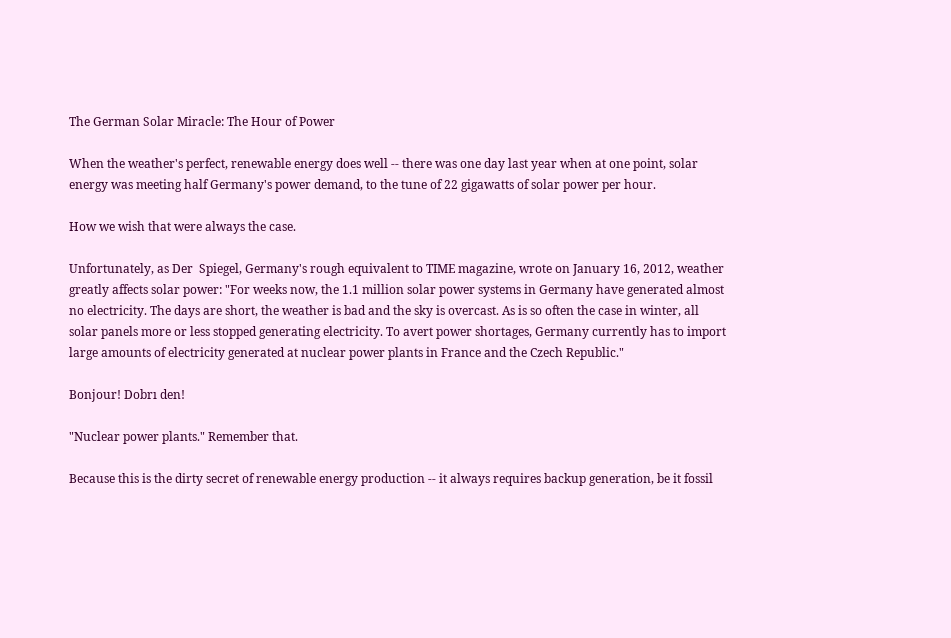The German Solar Miracle: The Hour of Power

When the weather's perfect, renewable energy does well -- there was one day last year when at one point, solar energy was meeting half Germany's power demand, to the tune of 22 gigawatts of solar power per hour.

How we wish that were always the case.

Unfortunately, as Der  Spiegel, Germany's rough equivalent to TIME magazine, wrote on January 16, 2012, weather greatly affects solar power: "For weeks now, the 1.1 million solar power systems in Germany have generated almost no electricity. The days are short, the weather is bad and the sky is overcast. As is so often the case in winter, all solar panels more or less stopped generating electricity. To avert power shortages, Germany currently has to import large amounts of electricity generated at nuclear power plants in France and the Czech Republic."

Bonjour! Dobrı den!

"Nuclear power plants." Remember that.

Because this is the dirty secret of renewable energy production -- it always requires backup generation, be it fossil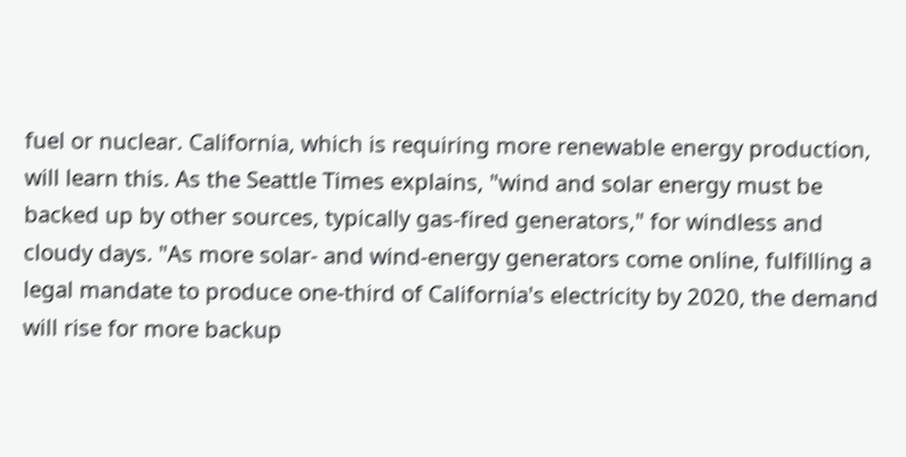fuel or nuclear. California, which is requiring more renewable energy production, will learn this. As the Seattle Times explains, "wind and solar energy must be backed up by other sources, typically gas-fired generators," for windless and cloudy days. "As more solar- and wind-energy generators come online, fulfilling a legal mandate to produce one-third of California's electricity by 2020, the demand will rise for more backup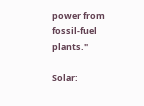power from fossil-fuel plants."

Solar: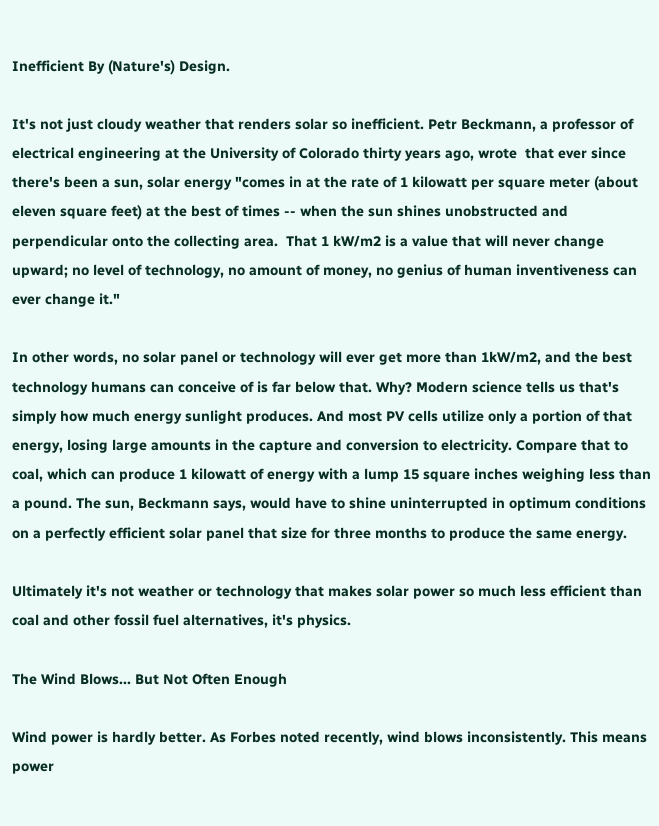Inefficient By (Nature's) Design.

It's not just cloudy weather that renders solar so inefficient. Petr Beckmann, a professor of electrical engineering at the University of Colorado thirty years ago, wrote  that ever since there's been a sun, solar energy "comes in at the rate of 1 kilowatt per square meter (about eleven square feet) at the best of times -- when the sun shines unobstructed and perpendicular onto the collecting area.  That 1 kW/m2 is a value that will never change upward; no level of technology, no amount of money, no genius of human inventiveness can ever change it."

In other words, no solar panel or technology will ever get more than 1kW/m2, and the best technology humans can conceive of is far below that. Why? Modern science tells us that's simply how much energy sunlight produces. And most PV cells utilize only a portion of that energy, losing large amounts in the capture and conversion to electricity. Compare that to coal, which can produce 1 kilowatt of energy with a lump 15 square inches weighing less than a pound. The sun, Beckmann says, would have to shine uninterrupted in optimum conditions on a perfectly efficient solar panel that size for three months to produce the same energy.

Ultimately it's not weather or technology that makes solar power so much less efficient than coal and other fossil fuel alternatives, it's physics.

The Wind Blows... But Not Often Enough

Wind power is hardly better. As Forbes noted recently, wind blows inconsistently. This means power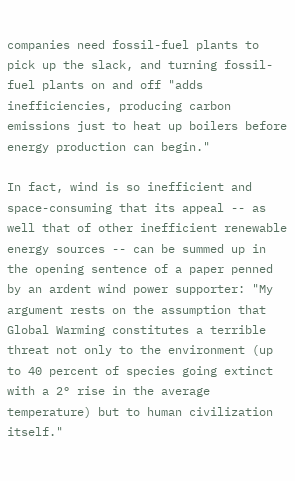companies need fossil-fuel plants to pick up the slack, and turning fossil-fuel plants on and off "adds inefficiencies, producing carbon emissions just to heat up boilers before energy production can begin."

In fact, wind is so inefficient and space-consuming that its appeal -- as well that of other inefficient renewable energy sources -- can be summed up in the opening sentence of a paper penned by an ardent wind power supporter: "My argument rests on the assumption that Global Warming constitutes a terrible threat not only to the environment (up to 40 percent of species going extinct with a 2° rise in the average temperature) but to human civilization itself."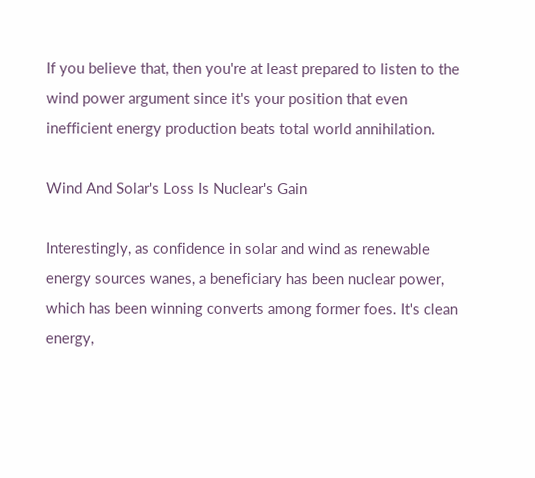If you believe that, then you're at least prepared to listen to the wind power argument since it's your position that even inefficient energy production beats total world annihilation.

Wind And Solar's Loss Is Nuclear's Gain

Interestingly, as confidence in solar and wind as renewable energy sources wanes, a beneficiary has been nuclear power, which has been winning converts among former foes. It's clean energy,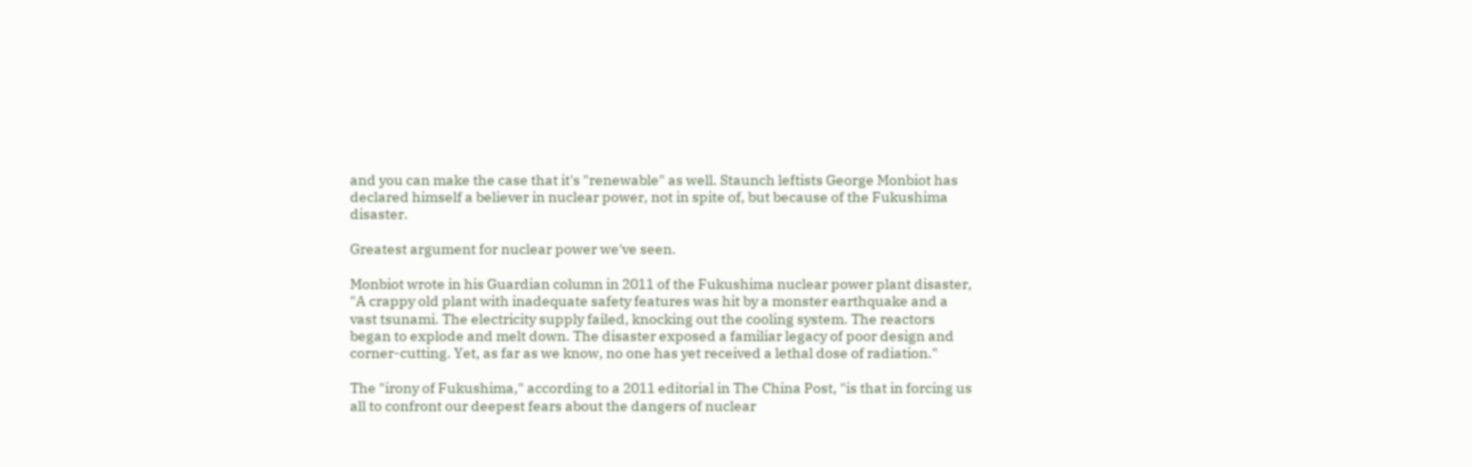and you can make the case that it's "renewable" as well. Staunch leftists George Monbiot has declared himself a believer in nuclear power, not in spite of, but because of the Fukushima disaster.

Greatest argument for nuclear power we've seen.

Monbiot wrote in his Guardian column in 2011 of the Fukushima nuclear power plant disaster, "A crappy old plant with inadequate safety features was hit by a monster earthquake and a vast tsunami. The electricity supply failed, knocking out the cooling system. The reactors began to explode and melt down. The disaster exposed a familiar legacy of poor design and corner-cutting. Yet, as far as we know, no one has yet received a lethal dose of radiation."

The "irony of Fukushima," according to a 2011 editorial in The China Post, "is that in forcing us all to confront our deepest fears about the dangers of nuclear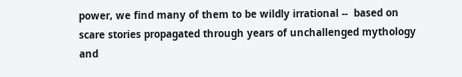power, we find many of them to be wildly irrational --  based on scare stories propagated through years of unchallenged mythology and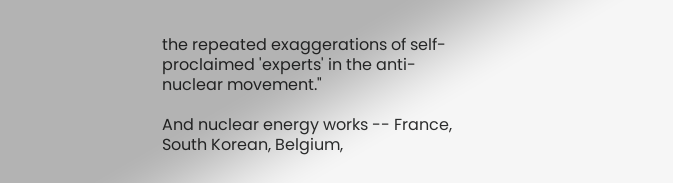the repeated exaggerations of self-proclaimed 'experts' in the anti-nuclear movement."

And nuclear energy works -- France, South Korean, Belgium,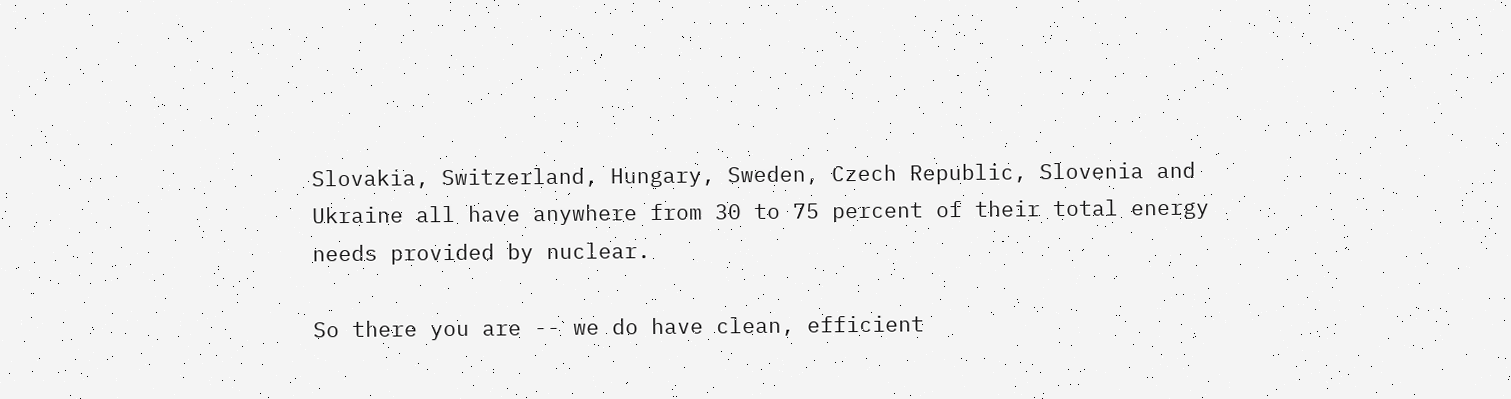Slovakia, Switzerland, Hungary, Sweden, Czech Republic, Slovenia and Ukraine all have anywhere from 30 to 75 percent of their total energy needs provided by nuclear.

So there you are -- we do have clean, efficient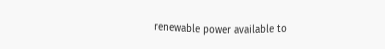renewable power available to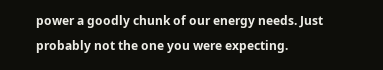power a goodly chunk of our energy needs. Just probably not the one you were expecting.